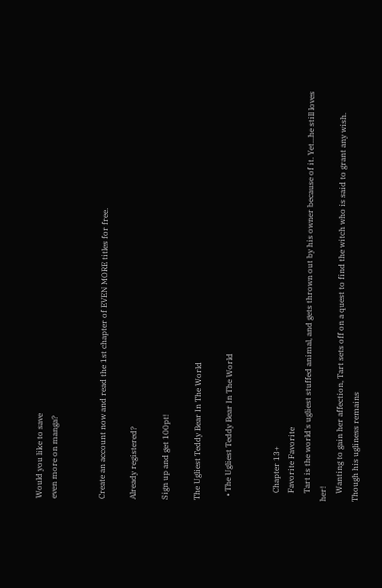Would you like to save
even more on manga?


Create an account now and read the 1st chapter of EVEN MORE titles for free.

Already registered?

Sign up and get 100pt!

The Ugliest Teddy Bear In The World

  • The Ugliest Teddy Bear In The World


    Chapter 13+
    Favorite Favorite
    Tart is the world's ugliest stuffed animal, and gets thrown out by his owner because of it. Yet...he still loves her!
    Wanting to gain her affection, Tart sets off on a quest to find the witch who is said to grant any wish. Though his ugliness remains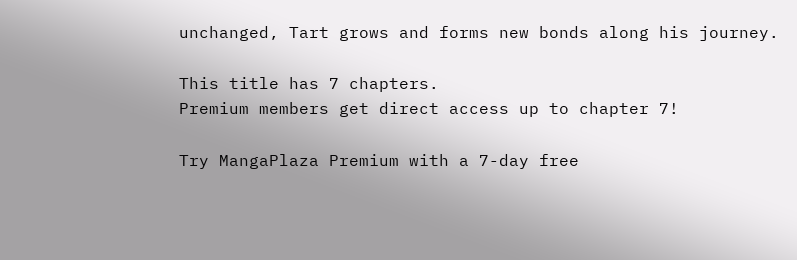unchanged, Tart grows and forms new bonds along his journey.

This title has 7 chapters.
Premium members get direct access up to chapter 7!

Try MangaPlaza Premium with a 7-day free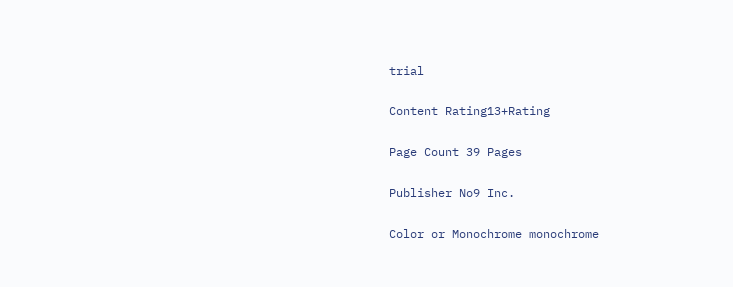trial

Content Rating13+Rating

Page Count 39 Pages

Publisher No9 Inc.

Color or Monochrome monochrome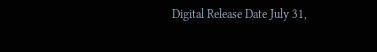Digital Release Date July 31,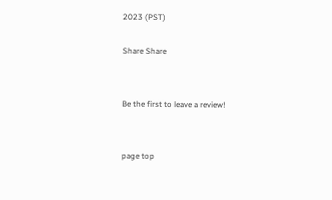2023 (PST)

Share Share


Be the first to leave a review!


page top